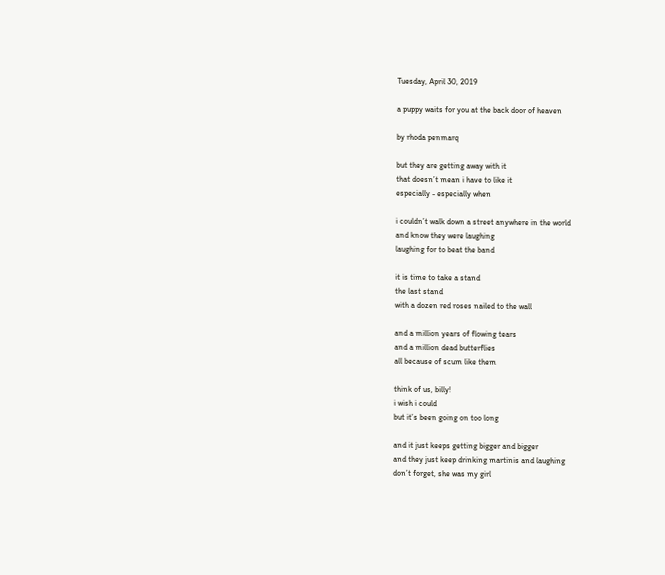Tuesday, April 30, 2019

a puppy waits for you at the back door of heaven

by rhoda penmarq

but they are getting away with it
that doesn’t mean i have to like it
especially - especially when

i couldn’t walk down a street anywhere in the world
and know they were laughing
laughing for to beat the band

it is time to take a stand
the last stand
with a dozen red roses nailed to the wall

and a million years of flowing tears
and a million dead butterflies
all because of scum like them

think of us, billy!
i wish i could
but it’s been going on too long

and it just keeps getting bigger and bigger
and they just keep drinking martinis and laughing
don’t forget, she was my girl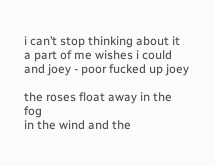i can’t stop thinking about it
a part of me wishes i could
and joey - poor fucked up joey

the roses float away in the fog
in the wind and the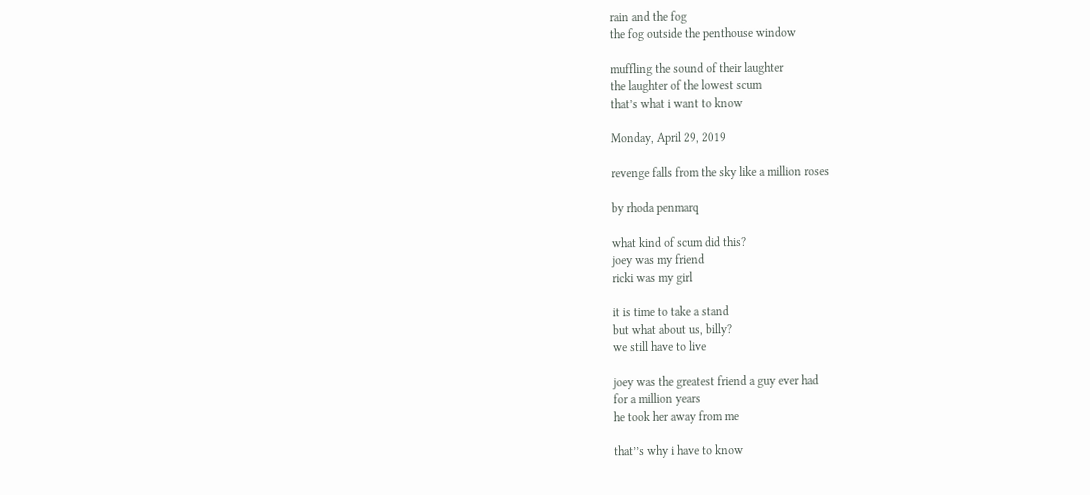rain and the fog
the fog outside the penthouse window

muffling the sound of their laughter
the laughter of the lowest scum
that’s what i want to know

Monday, April 29, 2019

revenge falls from the sky like a million roses

by rhoda penmarq

what kind of scum did this?
joey was my friend
ricki was my girl

it is time to take a stand
but what about us, billy?
we still have to live

joey was the greatest friend a guy ever had
for a million years
he took her away from me

that’’s why i have to know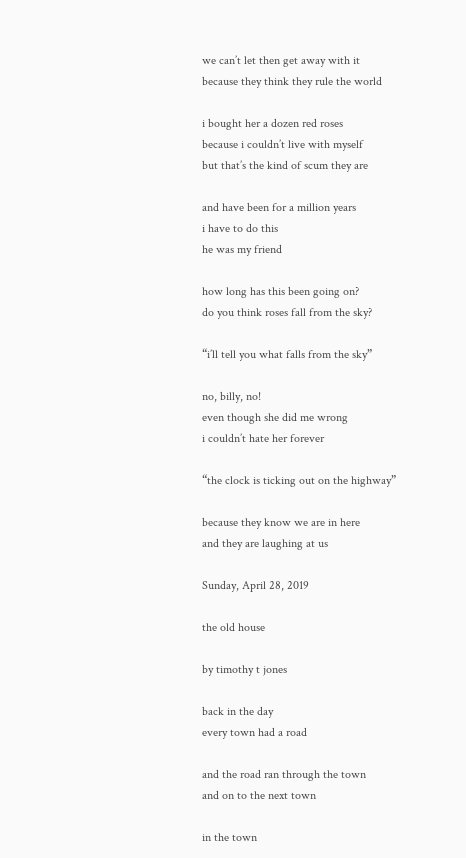we can’t let then get away with it
because they think they rule the world

i bought her a dozen red roses
because i couldn’t live with myself
but that’s the kind of scum they are

and have been for a million years
i have to do this
he was my friend

how long has this been going on?
do you think roses fall from the sky?

“i’ll tell you what falls from the sky”

no, billy, no!
even though she did me wrong
i couldn’t hate her forever

“the clock is ticking out on the highway”

because they know we are in here
and they are laughing at us

Sunday, April 28, 2019

the old house

by timothy t jones

back in the day
every town had a road

and the road ran through the town
and on to the next town

in the town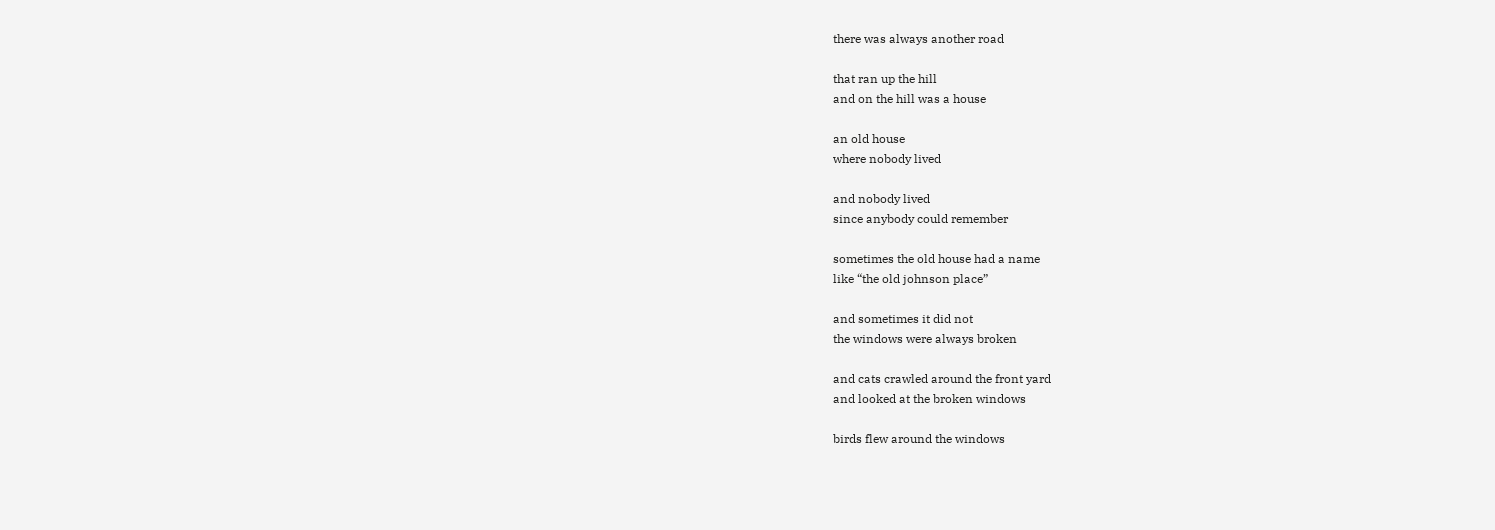there was always another road

that ran up the hill
and on the hill was a house

an old house
where nobody lived

and nobody lived
since anybody could remember

sometimes the old house had a name
like “the old johnson place”

and sometimes it did not
the windows were always broken

and cats crawled around the front yard
and looked at the broken windows

birds flew around the windows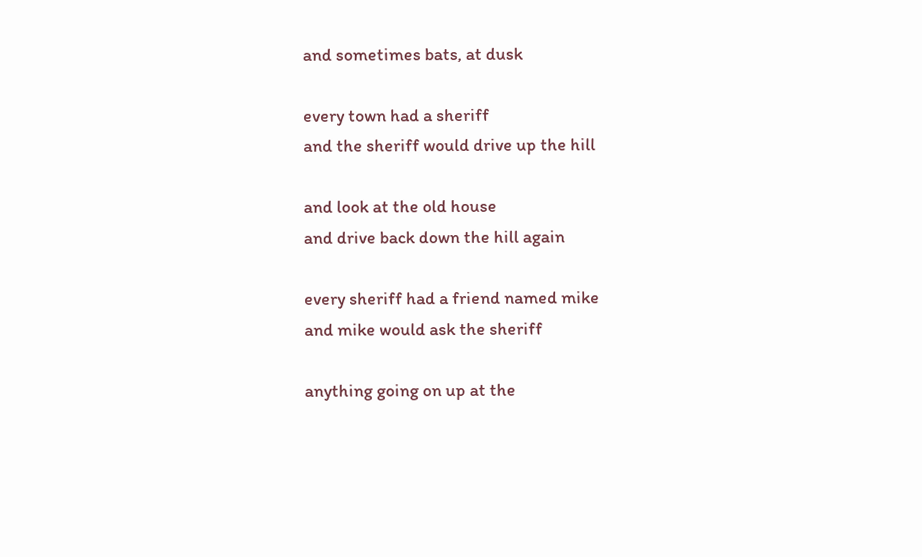and sometimes bats, at dusk

every town had a sheriff
and the sheriff would drive up the hill

and look at the old house
and drive back down the hill again

every sheriff had a friend named mike
and mike would ask the sheriff

anything going on up at the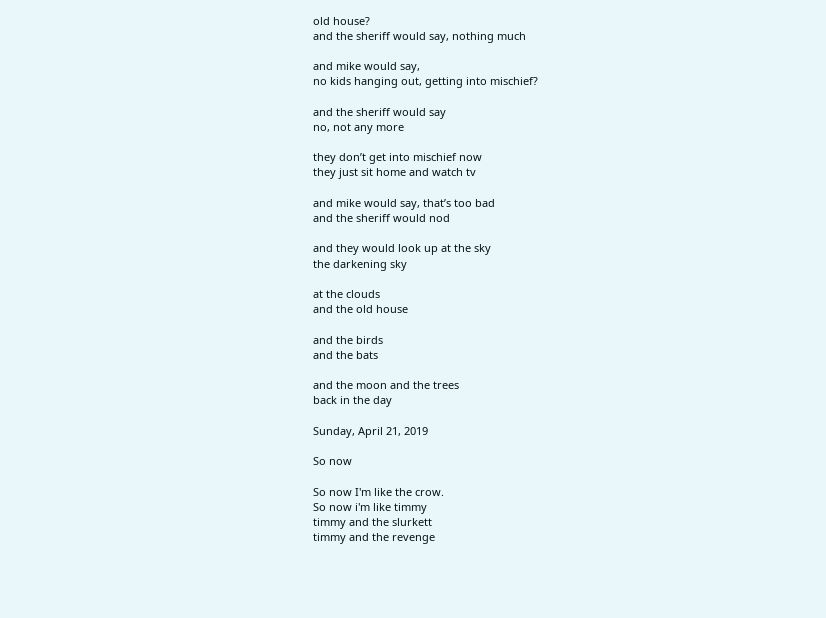old house?
and the sheriff would say, nothing much

and mike would say,
no kids hanging out, getting into mischief?

and the sheriff would say
no, not any more

they don’t get into mischief now
they just sit home and watch tv

and mike would say, that’s too bad
and the sheriff would nod

and they would look up at the sky
the darkening sky

at the clouds
and the old house

and the birds
and the bats

and the moon and the trees
back in the day

Sunday, April 21, 2019

So now

So now I'm like the crow.
So now i'm like timmy
timmy and the slurkett
timmy and the revenge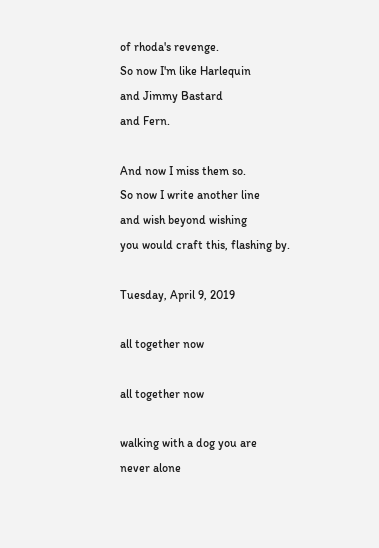of rhoda's revenge.
So now I'm like Harlequin
and Jimmy Bastard
and Fern.

And now I miss them so.
So now I write another line
and wish beyond wishing
you would craft this, flashing by.

Tuesday, April 9, 2019

all together now

all together now

walking with a dog you are
never alone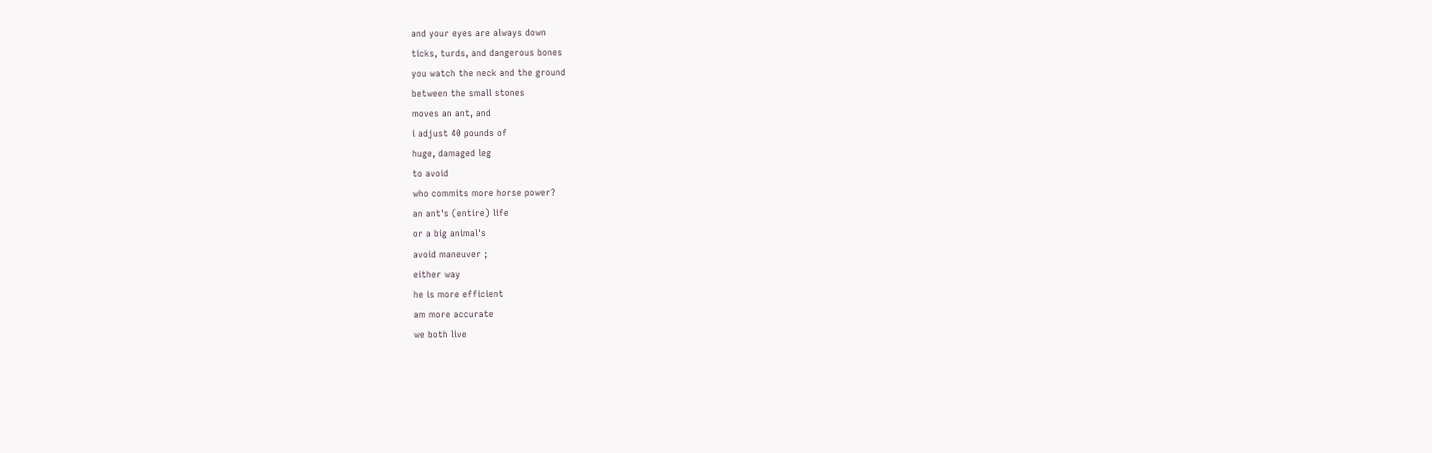and your eyes are always down
ticks, turds, and dangerous bones
you watch the neck and the ground
between the small stones
moves an ant, and
i adjust 40 pounds of
huge, damaged leg
to avoid
who commits more horse power?
an ant's (entire) life
or a big animal's
avoid maneuver ;
either way
he is more efficient
am more accurate
we both live